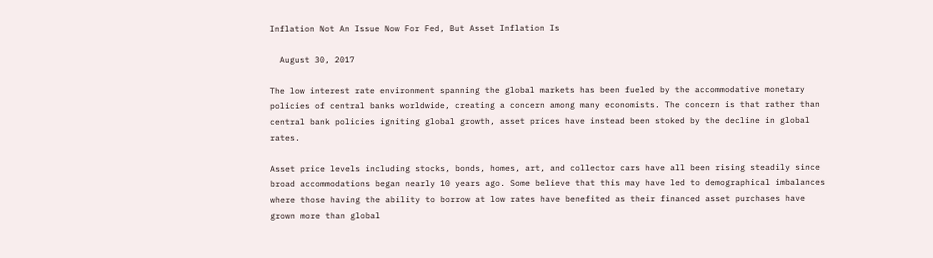Inflation Not An Issue Now For Fed, But Asset Inflation Is

  August 30, 2017

The low interest rate environment spanning the global markets has been fueled by the accommodative monetary policies of central banks worldwide, creating a concern among many economists. The concern is that rather than central bank policies igniting global growth, asset prices have instead been stoked by the decline in global rates.

Asset price levels including stocks, bonds, homes, art, and collector cars have all been rising steadily since broad accommodations began nearly 10 years ago. Some believe that this may have led to demographical imbalances where those having the ability to borrow at low rates have benefited as their financed asset purchases have grown more than global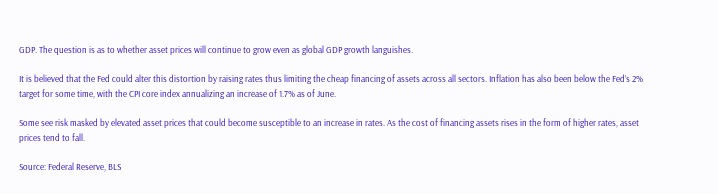GDP. The question is as to whether asset prices will continue to grow even as global GDP growth languishes.

It is believed that the Fed could alter this distortion by raising rates thus limiting the cheap financing of assets across all sectors. Inflation has also been below the Fed’s 2% target for some time, with the CPI core index annualizing an increase of 1.7% as of June.

Some see risk masked by elevated asset prices that could become susceptible to an increase in rates. As the cost of financing assets rises in the form of higher rates, asset prices tend to fall.

Source: Federal Reserve, BLS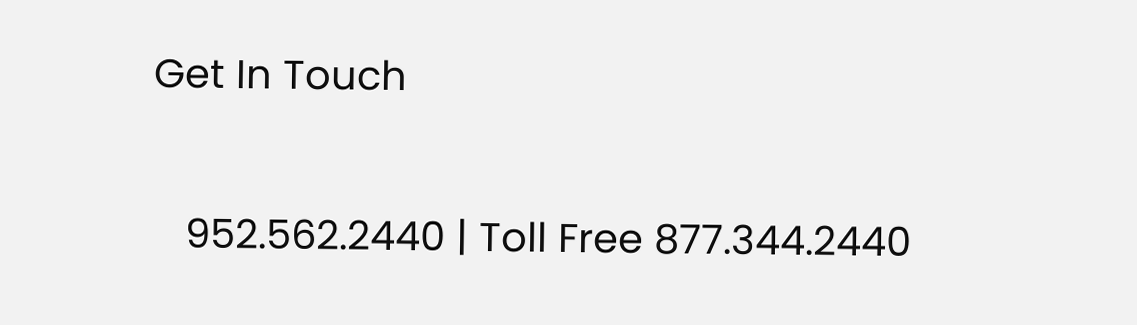Get In Touch

   952.562.2440 | Toll Free 877.344.2440